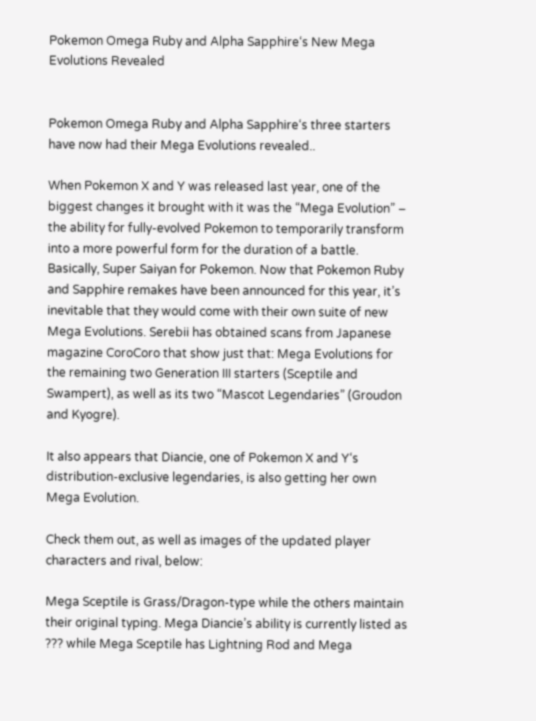Pokemon Omega Ruby and Alpha Sapphire‘s New Mega Evolutions Revealed


Pokemon Omega Ruby and Alpha Sapphire‘s three starters have now had their Mega Evolutions revealed..

When Pokemon X and Y was released last year, one of the biggest changes it brought with it was the “Mega Evolution” – the ability for fully-evolved Pokemon to temporarily transform into a more powerful form for the duration of a battle. Basically, Super Saiyan for Pokemon. Now that Pokemon Ruby and Sapphire remakes have been announced for this year, it’s inevitable that they would come with their own suite of new Mega Evolutions. Serebii has obtained scans from Japanese magazine CoroCoro that show just that: Mega Evolutions for the remaining two Generation III starters (Sceptile and Swampert), as well as its two “Mascot Legendaries” (Groudon and Kyogre).

It also appears that Diancie, one of Pokemon X and Y‘s distribution-exclusive legendaries, is also getting her own Mega Evolution.

Check them out, as well as images of the updated player characters and rival, below:

Mega Sceptile is Grass/Dragon-type while the others maintain their original typing. Mega Diancie’s ability is currently listed as ??? while Mega Sceptile has Lightning Rod and Mega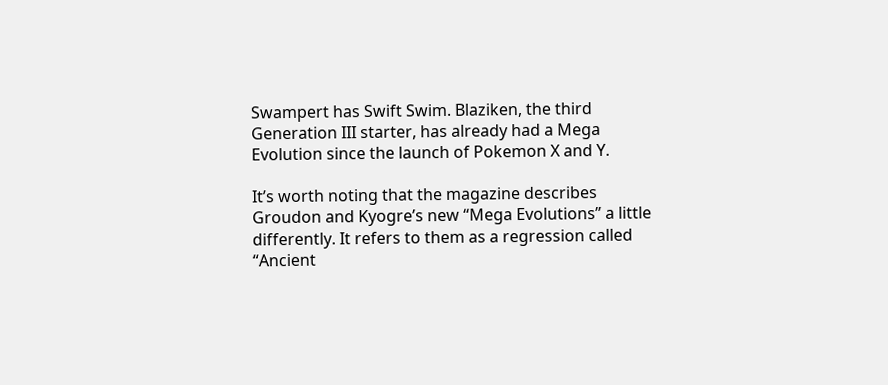Swampert has Swift Swim. Blaziken, the third Generation III starter, has already had a Mega Evolution since the launch of Pokemon X and Y.

It’s worth noting that the magazine describes Groudon and Kyogre’s new “Mega Evolutions” a little differently. It refers to them as a regression called “Ancient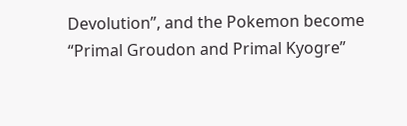Devolution”, and the Pokemon become “Primal Groudon and Primal Kyogre”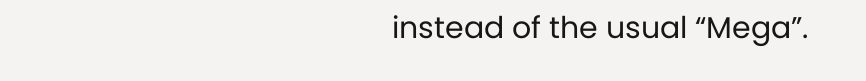instead of the usual “Mega”.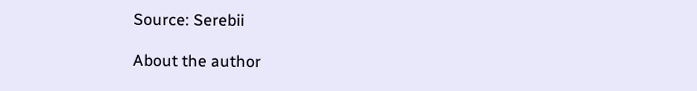Source: Serebii

About the author